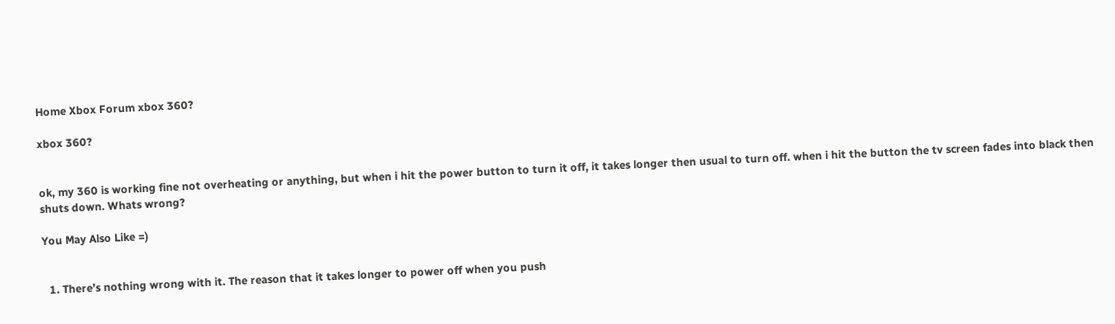Home Xbox Forum xbox 360?

xbox 360?


ok, my 360 is working fine not overheating or anything, but when i hit the power button to turn it off, it takes longer then usual to turn off. when i hit the button the tv screen fades into black then shuts down. Whats wrong?

You May Also Like =)


  1. There’s nothing wrong with it. The reason that it takes longer to power off when you push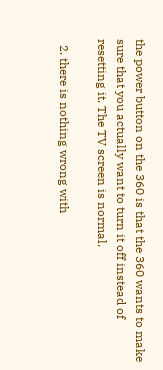the power button on the 360 is that the 360 wants to make sure that you actually want to turn it off instead of resetting it. The TV screen is normal.

  2. there is nothing wrong with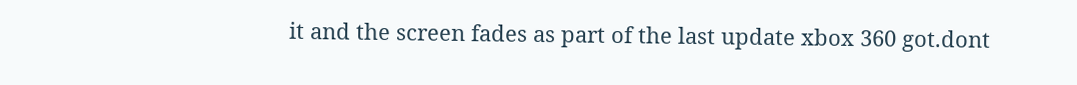it and the screen fades as part of the last update xbox 360 got.dont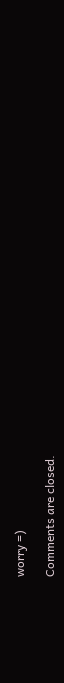worry =)

Comments are closed.